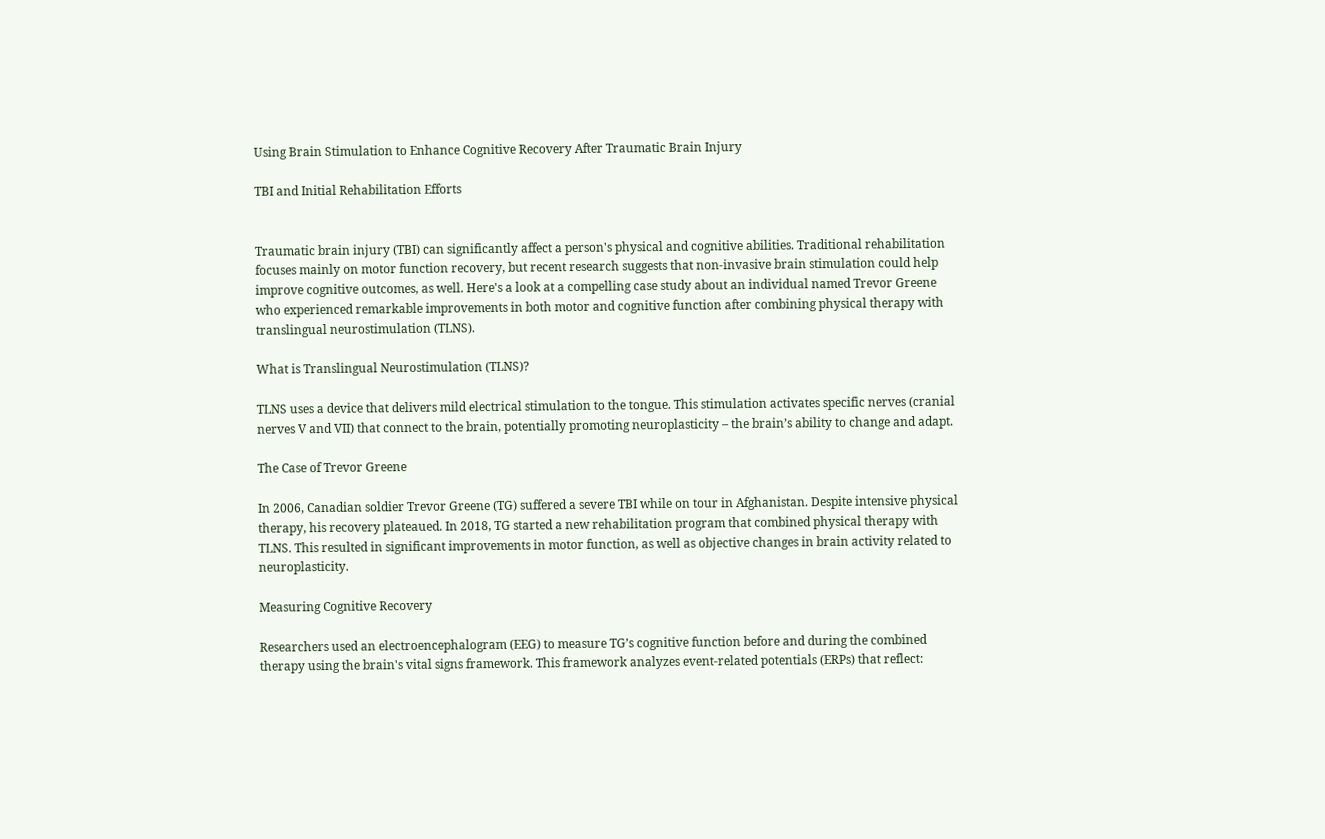Using Brain Stimulation to Enhance Cognitive Recovery After Traumatic Brain Injury

TBI and Initial Rehabilitation Efforts


Traumatic brain injury (TBI) can significantly affect a person's physical and cognitive abilities. Traditional rehabilitation focuses mainly on motor function recovery, but recent research suggests that non-invasive brain stimulation could help improve cognitive outcomes, as well. Here's a look at a compelling case study about an individual named Trevor Greene who experienced remarkable improvements in both motor and cognitive function after combining physical therapy with translingual neurostimulation (TLNS).

What is Translingual Neurostimulation (TLNS)?

TLNS uses a device that delivers mild electrical stimulation to the tongue. This stimulation activates specific nerves (cranial nerves V and VII) that connect to the brain, potentially promoting neuroplasticity – the brain’s ability to change and adapt.

The Case of Trevor Greene

In 2006, Canadian soldier Trevor Greene (TG) suffered a severe TBI while on tour in Afghanistan. Despite intensive physical therapy, his recovery plateaued. In 2018, TG started a new rehabilitation program that combined physical therapy with TLNS. This resulted in significant improvements in motor function, as well as objective changes in brain activity related to neuroplasticity.

Measuring Cognitive Recovery

Researchers used an electroencephalogram (EEG) to measure TG’s cognitive function before and during the combined therapy using the brain's vital signs framework. This framework analyzes event-related potentials (ERPs) that reflect: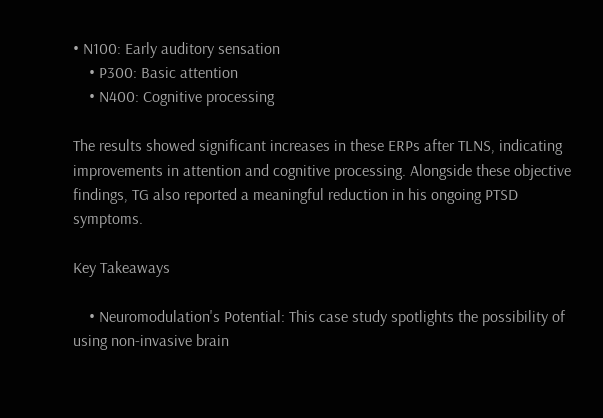• N100: Early auditory sensation
    • P300: Basic attention
    • N400: Cognitive processing

The results showed significant increases in these ERPs after TLNS, indicating improvements in attention and cognitive processing. Alongside these objective findings, TG also reported a meaningful reduction in his ongoing PTSD symptoms.

Key Takeaways

    • Neuromodulation's Potential: This case study spotlights the possibility of using non-invasive brain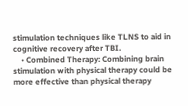stimulation techniques like TLNS to aid in cognitive recovery after TBI.
    • Combined Therapy: Combining brain stimulation with physical therapy could be more effective than physical therapy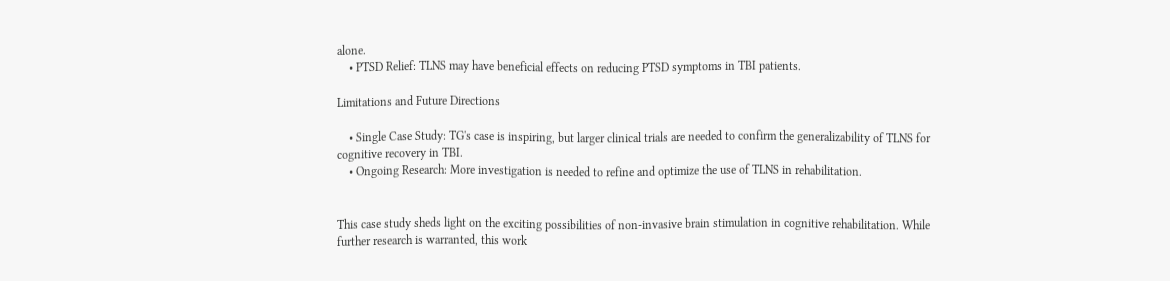alone.
    • PTSD Relief: TLNS may have beneficial effects on reducing PTSD symptoms in TBI patients.

Limitations and Future Directions

    • Single Case Study: TG's case is inspiring, but larger clinical trials are needed to confirm the generalizability of TLNS for cognitive recovery in TBI.
    • Ongoing Research: More investigation is needed to refine and optimize the use of TLNS in rehabilitation.


This case study sheds light on the exciting possibilities of non-invasive brain stimulation in cognitive rehabilitation. While further research is warranted, this work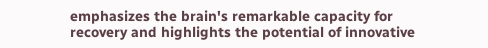emphasizes the brain's remarkable capacity for recovery and highlights the potential of innovative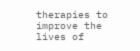therapies to improve the lives of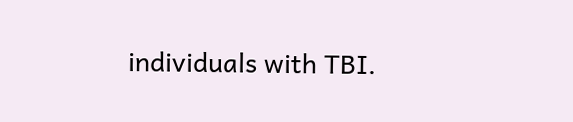individuals with TBI.